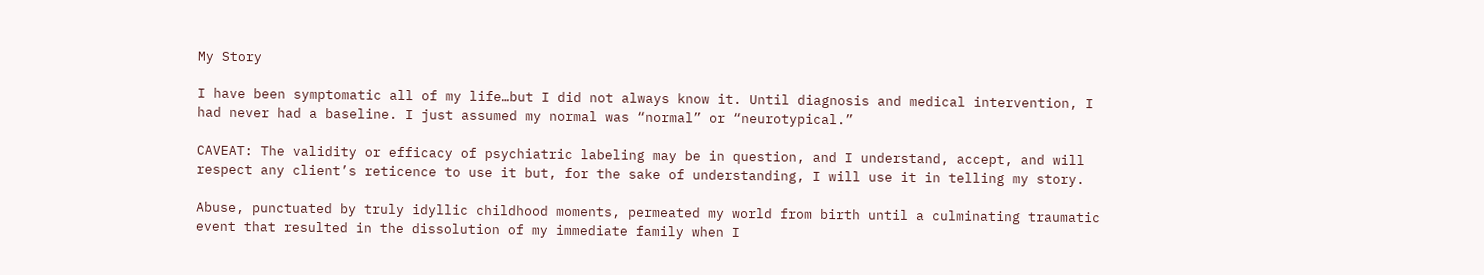My Story

I have been symptomatic all of my life…but I did not always know it. Until diagnosis and medical intervention, I had never had a baseline. I just assumed my normal was “normal” or “neurotypical.”

CAVEAT: The validity or efficacy of psychiatric labeling may be in question, and I understand, accept, and will respect any client’s reticence to use it but, for the sake of understanding, I will use it in telling my story.

Abuse, punctuated by truly idyllic childhood moments, permeated my world from birth until a culminating traumatic event that resulted in the dissolution of my immediate family when I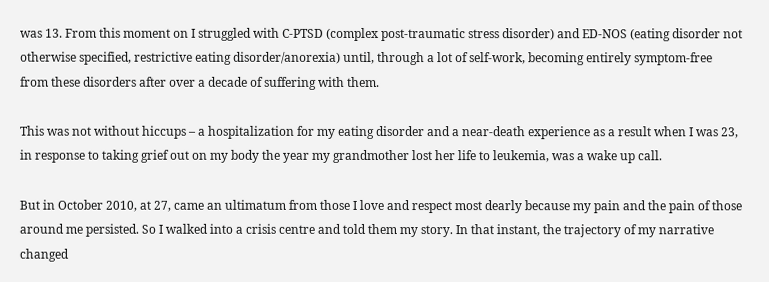was 13. From this moment on I struggled with C-PTSD (complex post-traumatic stress disorder) and ED-NOS (eating disorder not otherwise specified, restrictive eating disorder/anorexia) until, through a lot of self-work, becoming entirely symptom-free from these disorders after over a decade of suffering with them.

This was not without hiccups – a hospitalization for my eating disorder and a near-death experience as a result when I was 23, in response to taking grief out on my body the year my grandmother lost her life to leukemia, was a wake up call.

But in October 2010, at 27, came an ultimatum from those I love and respect most dearly because my pain and the pain of those around me persisted. So I walked into a crisis centre and told them my story. In that instant, the trajectory of my narrative changed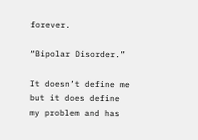forever.

“Bipolar Disorder.”

It doesn’t define me but it does define my problem and has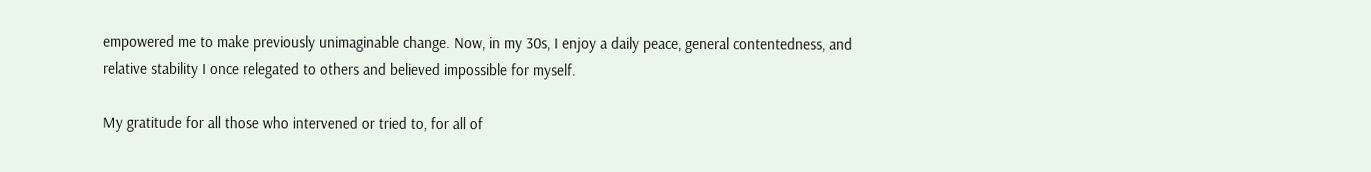empowered me to make previously unimaginable change. Now, in my 30s, I enjoy a daily peace, general contentedness, and relative stability I once relegated to others and believed impossible for myself.

My gratitude for all those who intervened or tried to, for all of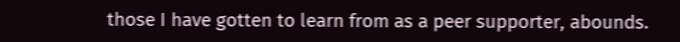those I have gotten to learn from as a peer supporter, abounds.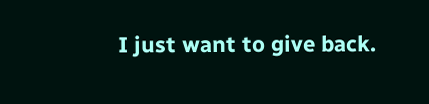I just want to give back.